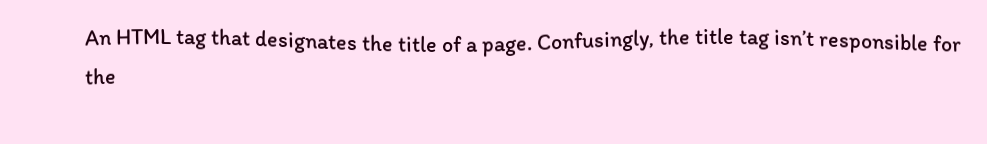An HTML tag that designates the title of a page. Confusingly, the title tag isn’t responsible for the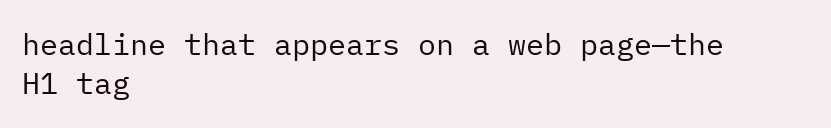headline that appears on a web page—the H1 tag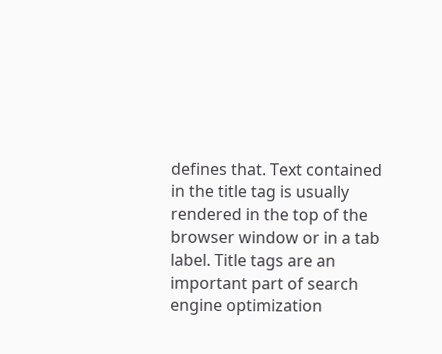defines that. Text contained in the title tag is usually rendered in the top of the browser window or in a tab label. Title tags are an important part of search engine optimization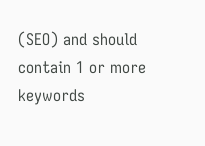(SEO) and should contain 1 or more keywords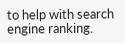to help with search engine ranking.